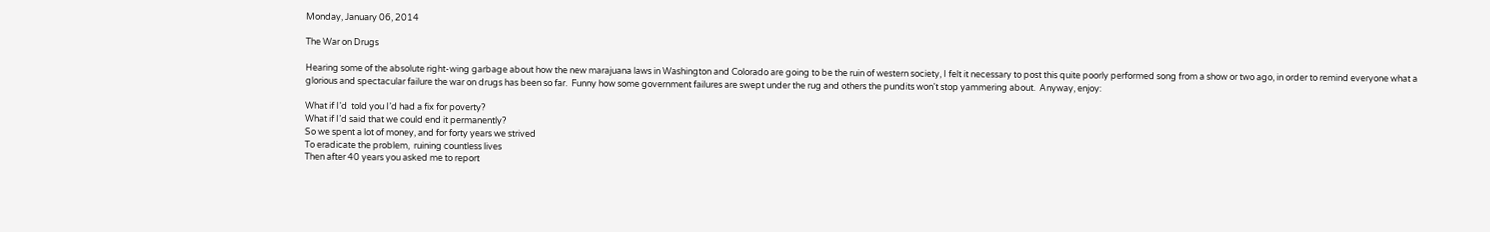Monday, January 06, 2014

The War on Drugs

Hearing some of the absolute right-wing garbage about how the new marajuana laws in Washington and Colorado are going to be the ruin of western society, I felt it necessary to post this quite poorly performed song from a show or two ago, in order to remind everyone what a glorious and spectacular failure the war on drugs has been so far.  Funny how some government failures are swept under the rug and others the pundits won't stop yammering about.  Anyway, enjoy:

What if I’d  told you I’d had a fix for poverty?
What if I’d said that we could end it permanently?
So we spent a lot of money, and for forty years we strived
To eradicate the problem,  ruining countless lives
Then after 40 years you asked me to report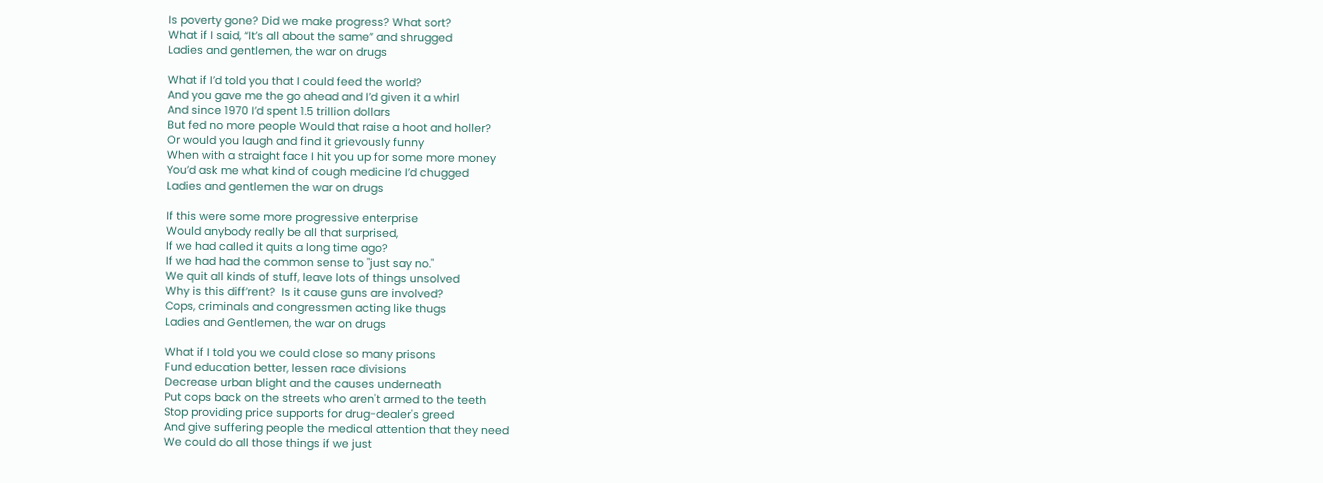Is poverty gone? Did we make progress? What sort?
What if I said, “It’s all about the same” and shrugged
Ladies and gentlemen, the war on drugs

What if I’d told you that I could feed the world?
And you gave me the go ahead and I’d given it a whirl
And since 1970 I’d spent 1.5 trillion dollars
But fed no more people Would that raise a hoot and holler?
Or would you laugh and find it grievously funny
When with a straight face I hit you up for some more money
You’d ask me what kind of cough medicine I’d chugged
Ladies and gentlemen the war on drugs

If this were some more progressive enterprise
Would anybody really be all that surprised,
If we had called it quits a long time ago?
If we had had the common sense to "just say no."
We quit all kinds of stuff, leave lots of things unsolved
Why is this diff’rent?  Is it cause guns are involved?
Cops, criminals and congressmen acting like thugs
Ladies and Gentlemen, the war on drugs

What if I told you we could close so many prisons
Fund education better, lessen race divisions
Decrease urban blight and the causes underneath
Put cops back on the streets who aren't armed to the teeth
Stop providing price supports for drug-dealer's greed
And give suffering people the medical attention that they need
We could do all those things if we just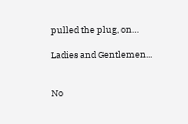pulled the plug, on…

Ladies and Gentlemen...


No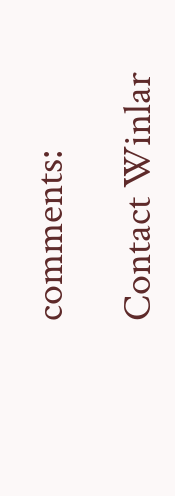comments:

Contact Winlar